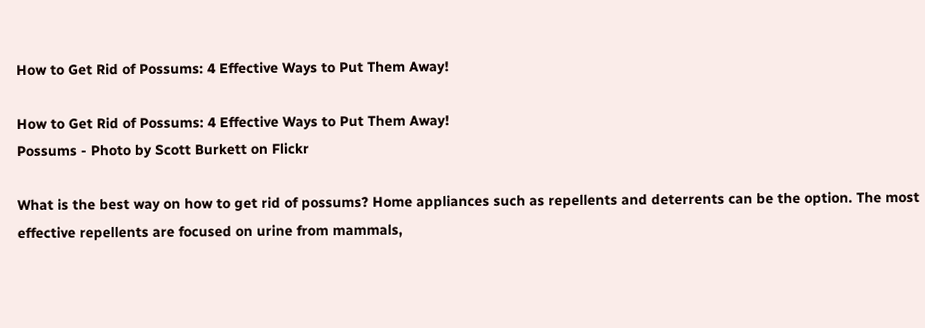How to Get Rid of Possums: 4 Effective Ways to Put Them Away!

How to Get Rid of Possums: 4 Effective Ways to Put Them Away!
Possums - Photo by Scott Burkett on Flickr

What is the best way on how to get rid of possums? Home appliances such as repellents and deterrents can be the option. The most effective repellents are focused on urine from mammals,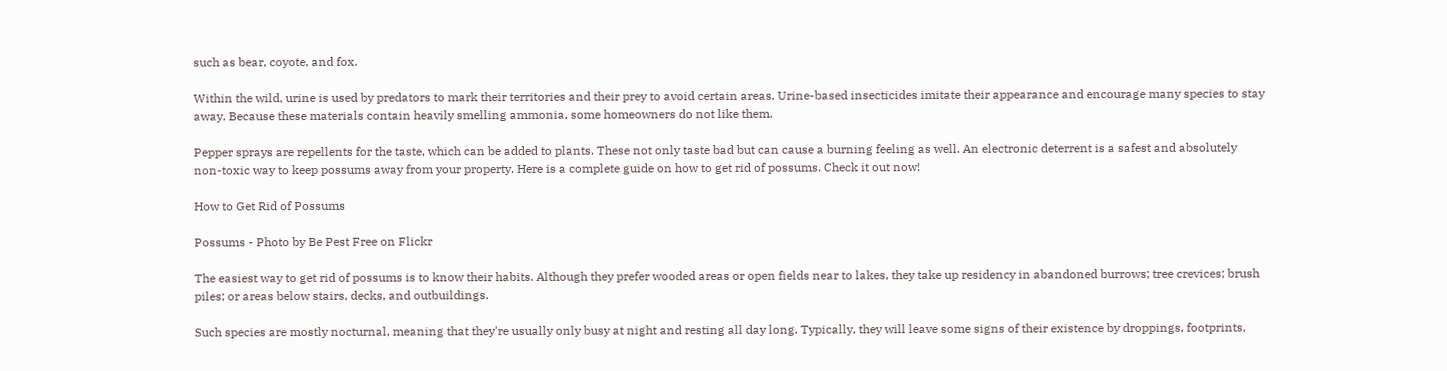such as bear, coyote, and fox.

Within the wild, urine is used by predators to mark their territories and their prey to avoid certain areas. Urine-based insecticides imitate their appearance and encourage many species to stay away. Because these materials contain heavily smelling ammonia, some homeowners do not like them.

Pepper sprays are repellents for the taste, which can be added to plants. These not only taste bad but can cause a burning feeling as well. An electronic deterrent is a safest and absolutely non-toxic way to keep possums away from your property. Here is a complete guide on how to get rid of possums. Check it out now!

How to Get Rid of Possums

Possums - Photo by Be Pest Free on Flickr

The easiest way to get rid of possums is to know their habits. Although they prefer wooded areas or open fields near to lakes, they take up residency in abandoned burrows; tree crevices; brush piles; or areas below stairs, decks, and outbuildings.

Such species are mostly nocturnal, meaning that they're usually only busy at night and resting all day long. Typically, they will leave some signs of their existence by droppings, footprints,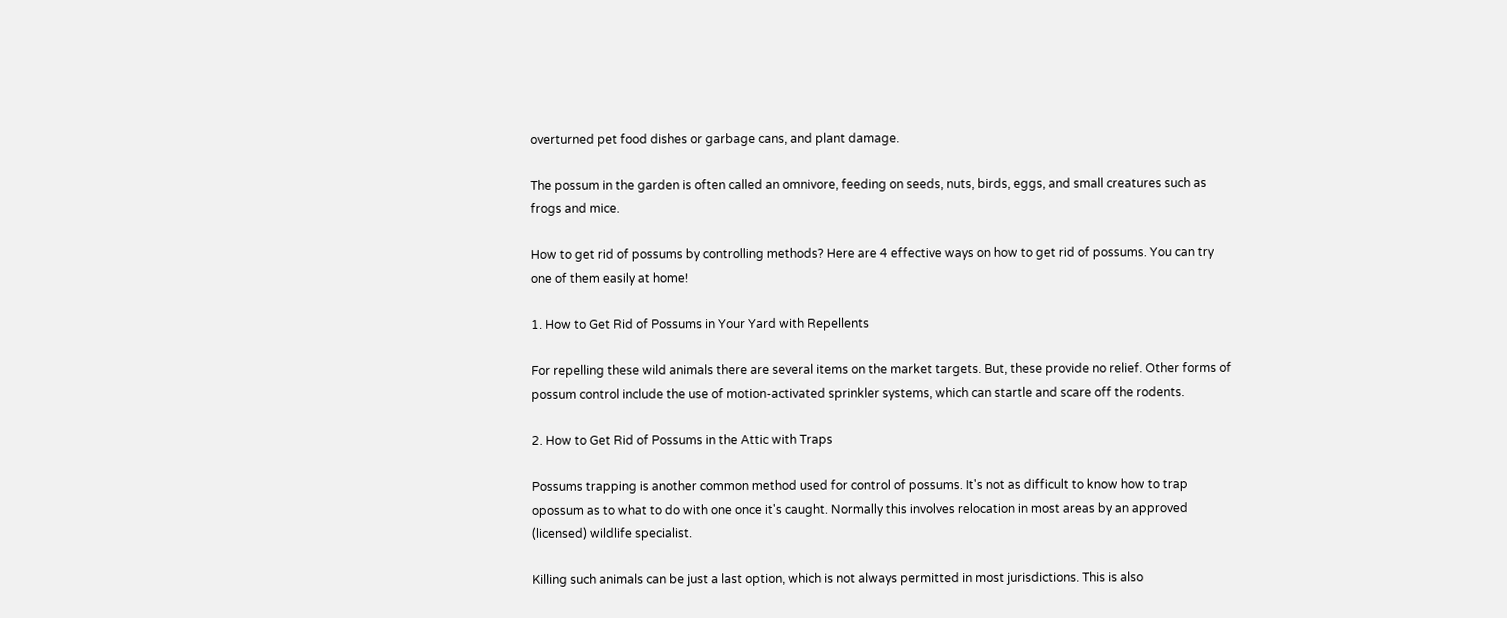overturned pet food dishes or garbage cans, and plant damage.

The possum in the garden is often called an omnivore, feeding on seeds, nuts, birds, eggs, and small creatures such as frogs and mice.

How to get rid of possums by controlling methods? Here are 4 effective ways on how to get rid of possums. You can try one of them easily at home!

1. How to Get Rid of Possums in Your Yard with Repellents

For repelling these wild animals there are several items on the market targets. But, these provide no relief. Other forms of possum control include the use of motion-activated sprinkler systems, which can startle and scare off the rodents.

2. How to Get Rid of Possums in the Attic with Traps

Possums trapping is another common method used for control of possums. It's not as difficult to know how to trap opossum as to what to do with one once it's caught. Normally this involves relocation in most areas by an approved (licensed) wildlife specialist.

Killing such animals can be just a last option, which is not always permitted in most jurisdictions. This is also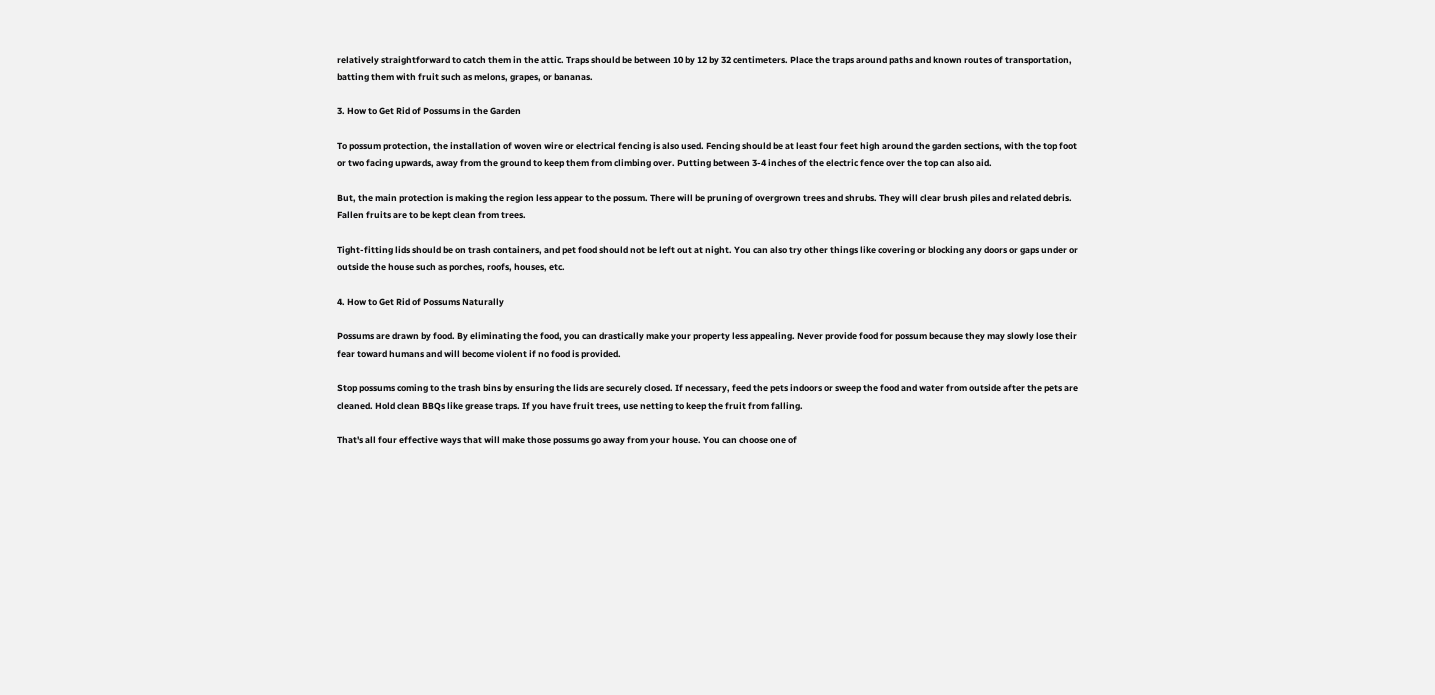relatively straightforward to catch them in the attic. Traps should be between 10 by 12 by 32 centimeters. Place the traps around paths and known routes of transportation, batting them with fruit such as melons, grapes, or bananas.

3. How to Get Rid of Possums in the Garden

To possum protection, the installation of woven wire or electrical fencing is also used. Fencing should be at least four feet high around the garden sections, with the top foot or two facing upwards, away from the ground to keep them from climbing over. Putting between 3-4 inches of the electric fence over the top can also aid.

But, the main protection is making the region less appear to the possum. There will be pruning of overgrown trees and shrubs. They will clear brush piles and related debris. Fallen fruits are to be kept clean from trees.

Tight-fitting lids should be on trash containers, and pet food should not be left out at night. You can also try other things like covering or blocking any doors or gaps under or outside the house such as porches, roofs, houses, etc.

4. How to Get Rid of Possums Naturally

Possums are drawn by food. By eliminating the food, you can drastically make your property less appealing. Never provide food for possum because they may slowly lose their fear toward humans and will become violent if no food is provided.

Stop possums coming to the trash bins by ensuring the lids are securely closed. If necessary, feed the pets indoors or sweep the food and water from outside after the pets are cleaned. Hold clean BBQs like grease traps. If you have fruit trees, use netting to keep the fruit from falling.

That's all four effective ways that will make those possums go away from your house. You can choose one of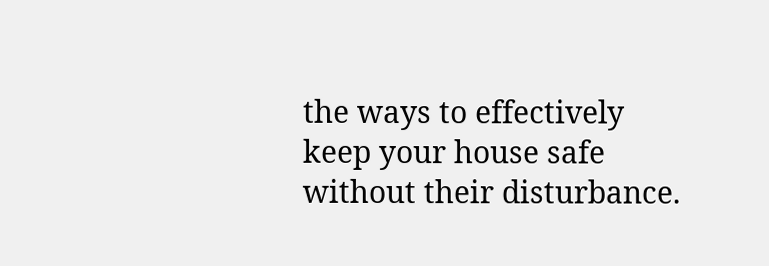the ways to effectively keep your house safe without their disturbance.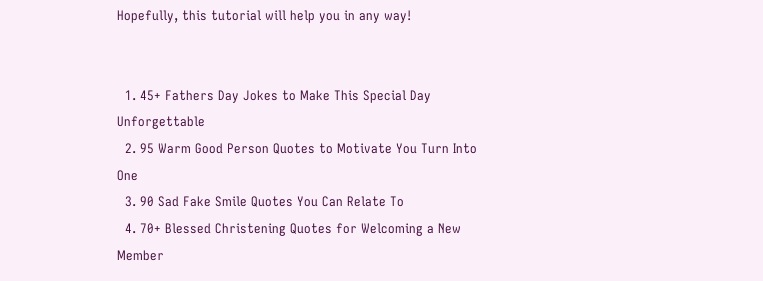Hopefully, this tutorial will help you in any way!


  1. 45+ Fathers Day Jokes to Make This Special Day Unforgettable
  2. 95 Warm Good Person Quotes to Motivate You Turn Into One
  3. 90 Sad Fake Smile Quotes You Can Relate To
  4. 70+ Blessed Christening Quotes for Welcoming a New Member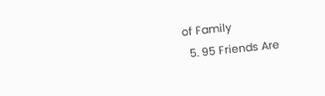of Family
  5. 95 Friends Are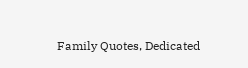Family Quotes, Dedicated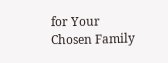for Your Chosen Family